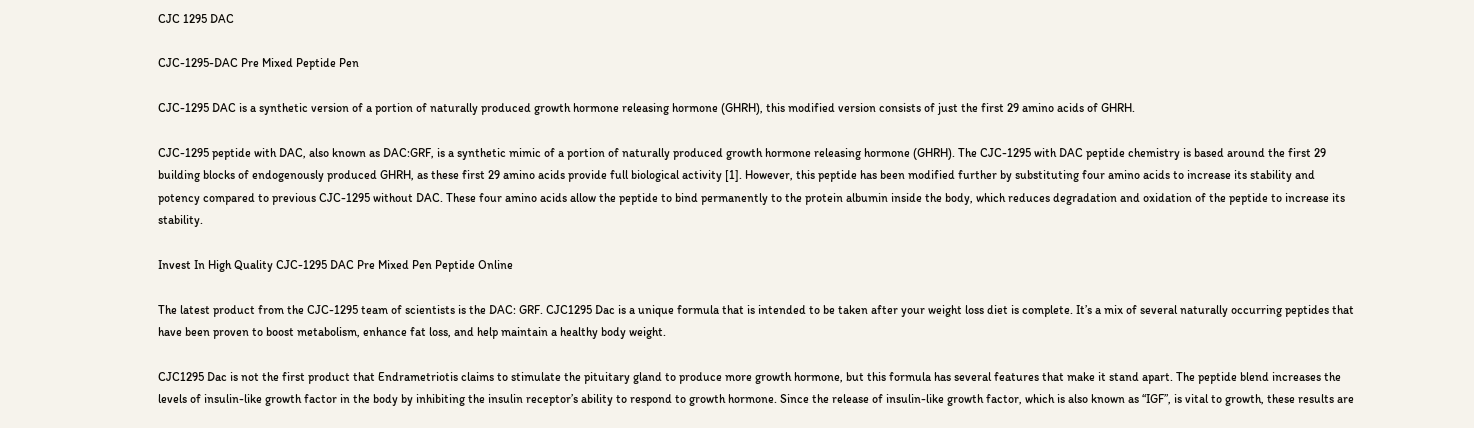CJC 1295 DAC

CJC-1295-DAC Pre Mixed Peptide Pen

CJC-1295 DAC is a synthetic version of a portion of naturally produced growth hormone releasing hormone (GHRH), this modified version consists of just the first 29 amino acids of GHRH.

CJC-1295 peptide with DAC, also known as DAC:GRF, is a synthetic mimic of a portion of naturally produced growth hormone releasing hormone (GHRH). The CJC-1295 with DAC peptide chemistry is based around the first 29 building blocks of endogenously produced GHRH, as these first 29 amino acids provide full biological activity [1]. However, this peptide has been modified further by substituting four amino acids to increase its stability and potency compared to previous CJC-1295 without DAC. These four amino acids allow the peptide to bind permanently to the protein albumin inside the body, which reduces degradation and oxidation of the peptide to increase its stability.

Invest In High Quality CJC-1295 DAC Pre Mixed Pen Peptide Online

The latest product from the CJC-1295 team of scientists is the DAC: GRF. CJC1295 Dac is a unique formula that is intended to be taken after your weight loss diet is complete. It’s a mix of several naturally occurring peptides that have been proven to boost metabolism, enhance fat loss, and help maintain a healthy body weight.

CJC1295 Dac is not the first product that Endrametriotis claims to stimulate the pituitary gland to produce more growth hormone, but this formula has several features that make it stand apart. The peptide blend increases the levels of insulin-like growth factor in the body by inhibiting the insulin receptor’s ability to respond to growth hormone. Since the release of insulin-like growth factor, which is also known as “IGF”, is vital to growth, these results are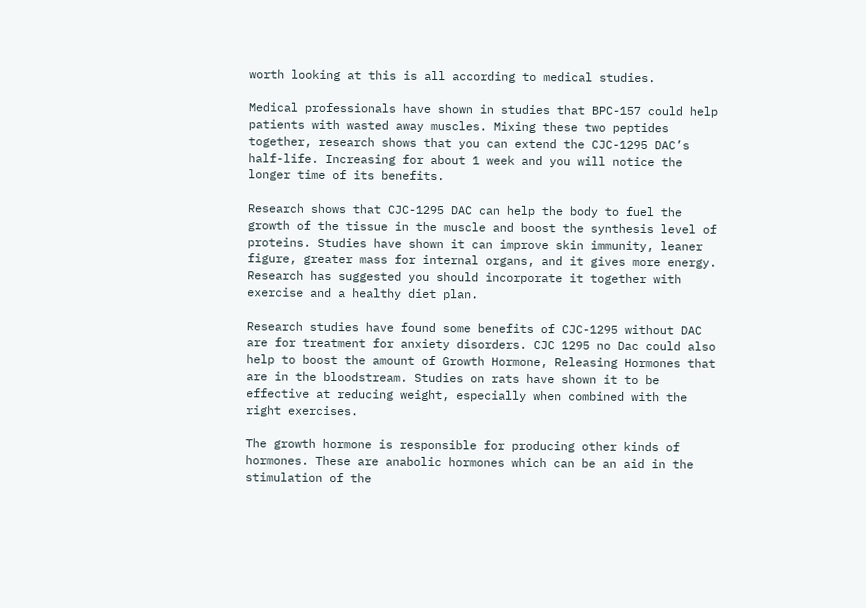worth looking at this is all according to medical studies.

Medical professionals have shown in studies that BPC-157 could help patients with wasted away muscles. Mixing these two peptides together, research shows that you can extend the CJC-1295 DAC’s half-life. Increasing for about 1 week and you will notice the longer time of its benefits.

Research shows that CJC-1295 DAC can help the body to fuel the growth of the tissue in the muscle and boost the synthesis level of proteins. Studies have shown it can improve skin immunity, leaner figure, greater mass for internal organs, and it gives more energy. Research has suggested you should incorporate it together with exercise and a healthy diet plan.

Research studies have found some benefits of CJC-1295 without DAC are for treatment for anxiety disorders. CJC 1295 no Dac could also help to boost the amount of Growth Hormone, Releasing Hormones that are in the bloodstream. Studies on rats have shown it to be effective at reducing weight, especially when combined with the right exercises.

The growth hormone is responsible for producing other kinds of hormones. These are anabolic hormones which can be an aid in the stimulation of the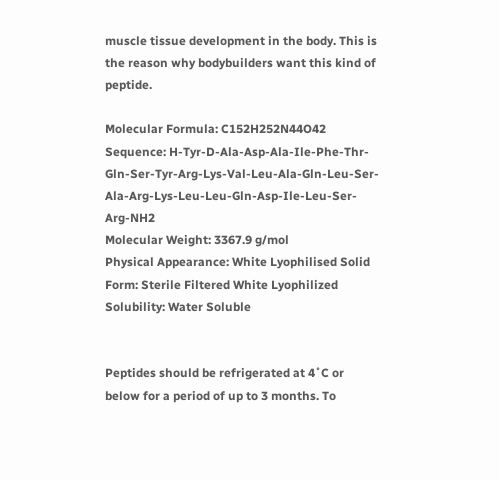muscle tissue development in the body. This is the reason why bodybuilders want this kind of peptide.

Molecular Formula: C152H252N44O42
Sequence: H-Tyr-D-Ala-Asp-Ala-Ile-Phe-Thr-Gln-Ser-Tyr-Arg-Lys-Val-Leu-Ala-Gln-Leu-Ser-Ala-Arg-Lys-Leu-Leu-Gln-Asp-Ile-Leu-Ser-Arg-NH2
Molecular Weight: 3367.9 g/mol
Physical Appearance: White Lyophilised Solid
Form: Sterile Filtered White Lyophilized
Solubility: Water Soluble


Peptides should be refrigerated at 4˚C or below for a period of up to 3 months. To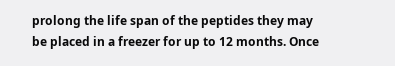prolong the life span of the peptides they may be placed in a freezer for up to 12 months. Once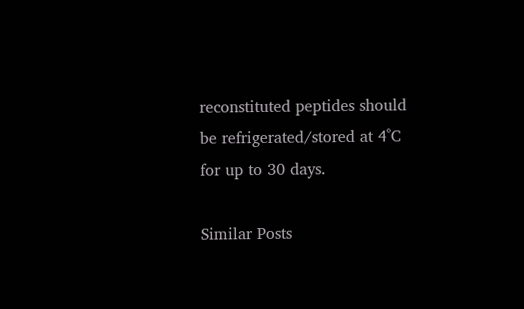reconstituted peptides should be refrigerated/stored at 4˚C for up to 30 days.

Similar Posts